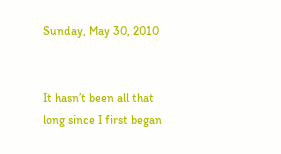Sunday, May 30, 2010


It hasn’t been all that long since I first began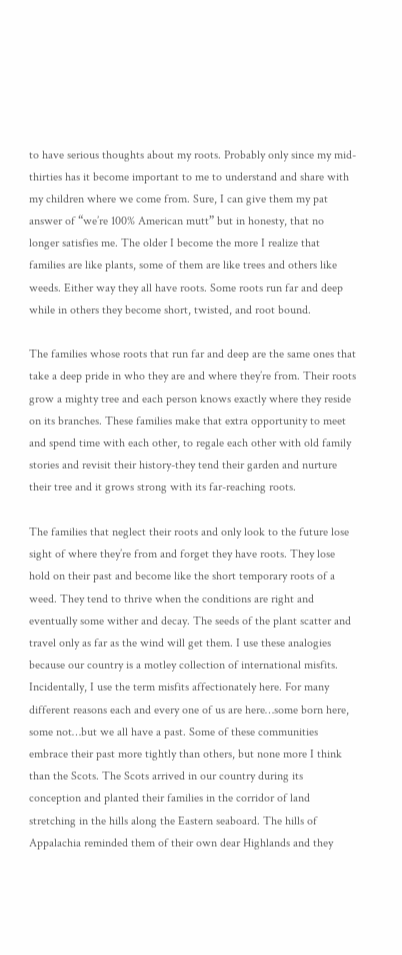to have serious thoughts about my roots. Probably only since my mid-thirties has it become important to me to understand and share with my children where we come from. Sure, I can give them my pat answer of “we’re 100% American mutt” but in honesty, that no longer satisfies me. The older I become the more I realize that families are like plants, some of them are like trees and others like weeds. Either way they all have roots. Some roots run far and deep while in others they become short, twisted, and root bound.

The families whose roots that run far and deep are the same ones that take a deep pride in who they are and where they’re from. Their roots grow a mighty tree and each person knows exactly where they reside on its branches. These families make that extra opportunity to meet and spend time with each other, to regale each other with old family stories and revisit their history-they tend their garden and nurture their tree and it grows strong with its far-reaching roots.

The families that neglect their roots and only look to the future lose sight of where they’re from and forget they have roots. They lose hold on their past and become like the short temporary roots of a weed. They tend to thrive when the conditions are right and eventually some wither and decay. The seeds of the plant scatter and travel only as far as the wind will get them. I use these analogies because our country is a motley collection of international misfits. Incidentally, I use the term misfits affectionately here. For many different reasons each and every one of us are here…some born here, some not…but we all have a past. Some of these communities embrace their past more tightly than others, but none more I think than the Scots. The Scots arrived in our country during its conception and planted their families in the corridor of land stretching in the hills along the Eastern seaboard. The hills of Appalachia reminded them of their own dear Highlands and they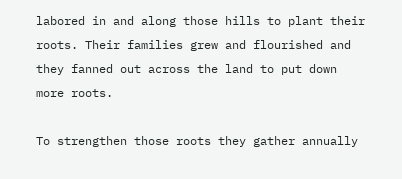labored in and along those hills to plant their roots. Their families grew and flourished and they fanned out across the land to put down more roots.

To strengthen those roots they gather annually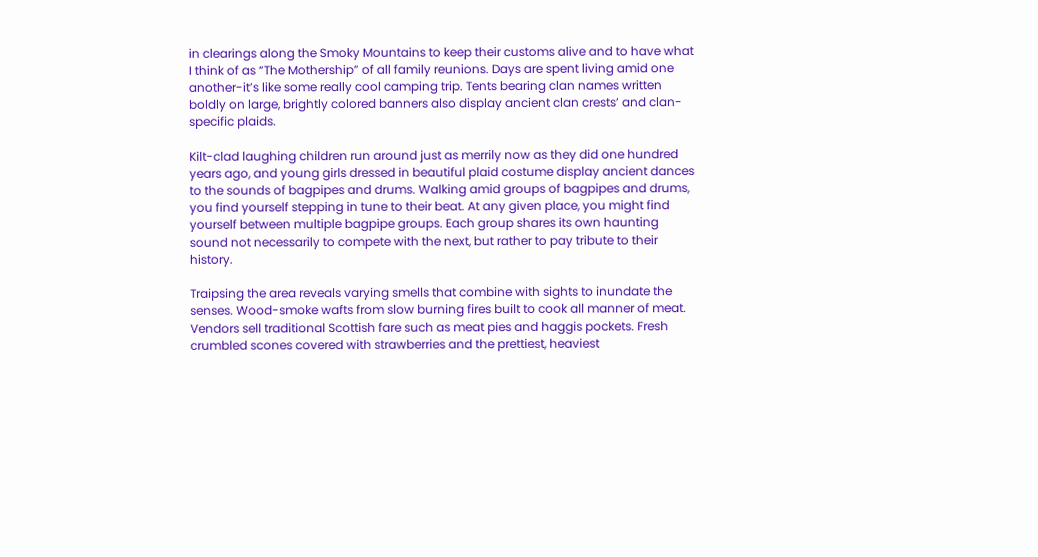in clearings along the Smoky Mountains to keep their customs alive and to have what I think of as “The Mothership” of all family reunions. Days are spent living amid one another-it’s like some really cool camping trip. Tents bearing clan names written boldly on large, brightly colored banners also display ancient clan crests’ and clan-specific plaids.

Kilt-clad laughing children run around just as merrily now as they did one hundred years ago, and young girls dressed in beautiful plaid costume display ancient dances to the sounds of bagpipes and drums. Walking amid groups of bagpipes and drums, you find yourself stepping in tune to their beat. At any given place, you might find yourself between multiple bagpipe groups. Each group shares its own haunting sound not necessarily to compete with the next, but rather to pay tribute to their history.

Traipsing the area reveals varying smells that combine with sights to inundate the senses. Wood-smoke wafts from slow burning fires built to cook all manner of meat. Vendors sell traditional Scottish fare such as meat pies and haggis pockets. Fresh crumbled scones covered with strawberries and the prettiest, heaviest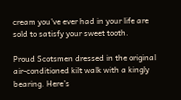cream you’ve ever had in your life are sold to satisfy your sweet tooth.

Proud Scotsmen dressed in the original air-conditioned kilt walk with a kingly bearing. Here’s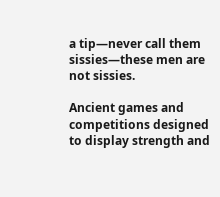a tip―never call them sissies―these men are not sissies.

Ancient games and competitions designed to display strength and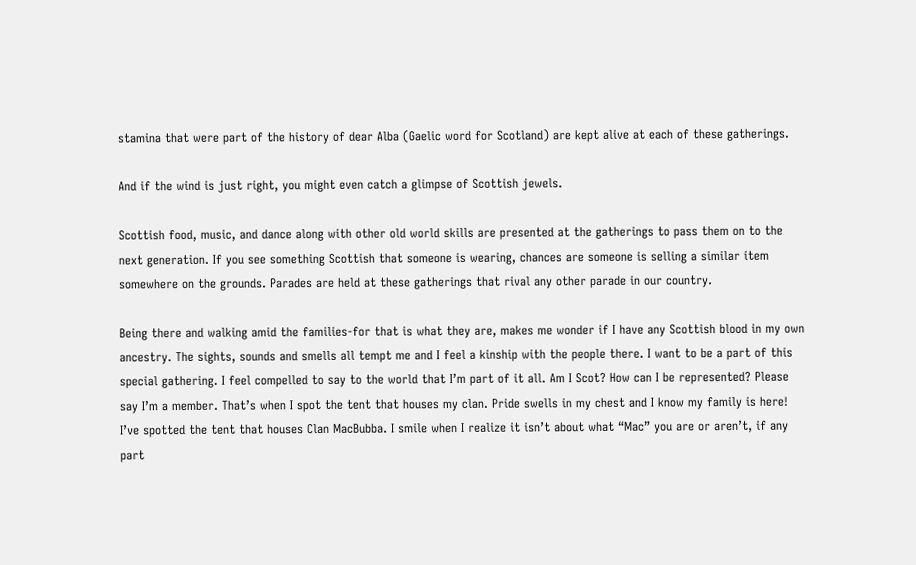stamina that were part of the history of dear Alba (Gaelic word for Scotland) are kept alive at each of these gatherings.

And if the wind is just right, you might even catch a glimpse of Scottish jewels.

Scottish food, music, and dance along with other old world skills are presented at the gatherings to pass them on to the next generation. If you see something Scottish that someone is wearing, chances are someone is selling a similar item somewhere on the grounds. Parades are held at these gatherings that rival any other parade in our country.

Being there and walking amid the families-for that is what they are, makes me wonder if I have any Scottish blood in my own ancestry. The sights, sounds and smells all tempt me and I feel a kinship with the people there. I want to be a part of this special gathering. I feel compelled to say to the world that I’m part of it all. Am I Scot? How can I be represented? Please say I’m a member. That’s when I spot the tent that houses my clan. Pride swells in my chest and I know my family is here! I’ve spotted the tent that houses Clan MacBubba. I smile when I realize it isn’t about what “Mac” you are or aren’t, if any part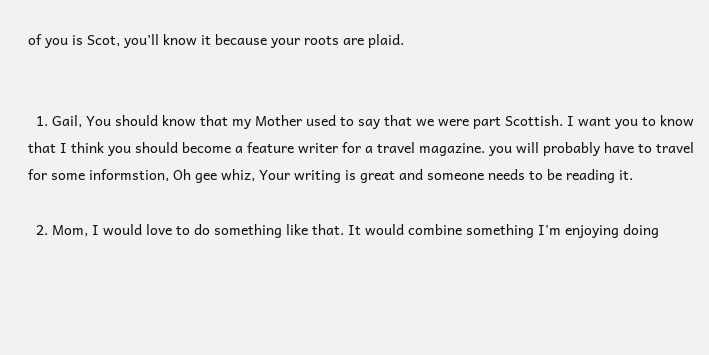of you is Scot, you’ll know it because your roots are plaid.


  1. Gail, You should know that my Mother used to say that we were part Scottish. I want you to know that I think you should become a feature writer for a travel magazine. you will probably have to travel for some informstion, Oh gee whiz, Your writing is great and someone needs to be reading it.

  2. Mom, I would love to do something like that. It would combine something I'm enjoying doing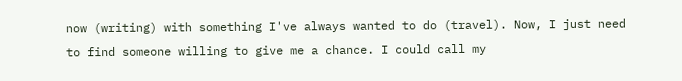now (writing) with something I've always wanted to do (travel). Now, I just need to find someone willing to give me a chance. I could call my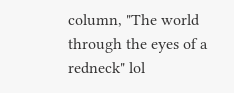column, "The world through the eyes of a redneck" lol